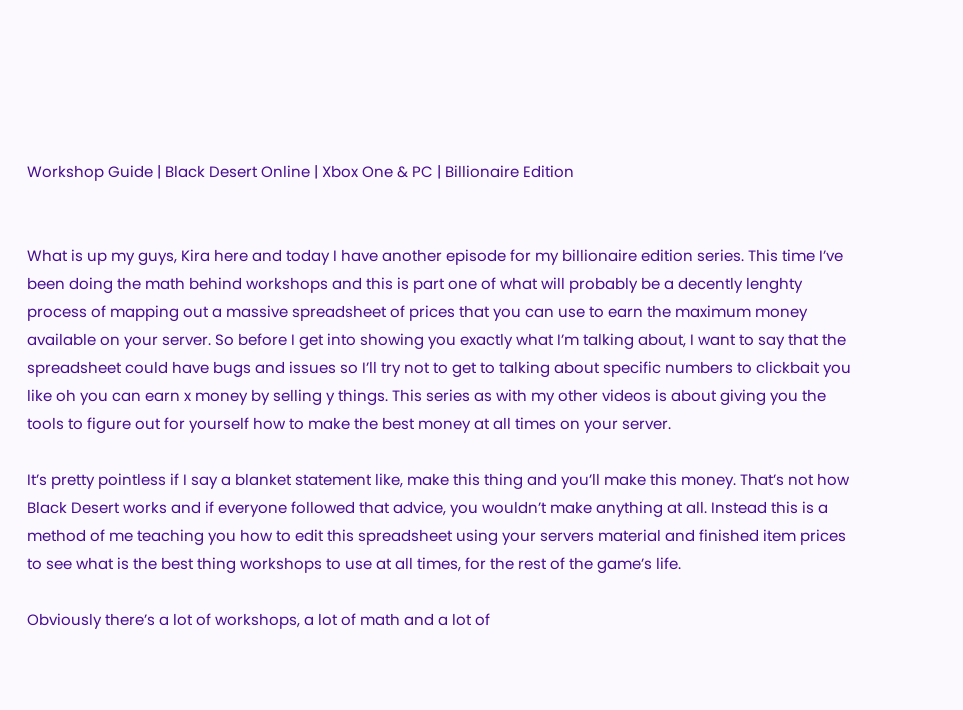Workshop Guide | Black Desert Online | Xbox One & PC | Billionaire Edition


What is up my guys, Kira here and today I have another episode for my billionaire edition series. This time I’ve been doing the math behind workshops and this is part one of what will probably be a decently lenghty process of mapping out a massive spreadsheet of prices that you can use to earn the maximum money available on your server. So before I get into showing you exactly what I’m talking about, I want to say that the spreadsheet could have bugs and issues so I’ll try not to get to talking about specific numbers to clickbait you like oh you can earn x money by selling y things. This series as with my other videos is about giving you the tools to figure out for yourself how to make the best money at all times on your server.

It’s pretty pointless if I say a blanket statement like, make this thing and you’ll make this money. That’s not how Black Desert works and if everyone followed that advice, you wouldn’t make anything at all. Instead this is a method of me teaching you how to edit this spreadsheet using your servers material and finished item prices to see what is the best thing workshops to use at all times, for the rest of the game’s life.

Obviously there’s a lot of workshops, a lot of math and a lot of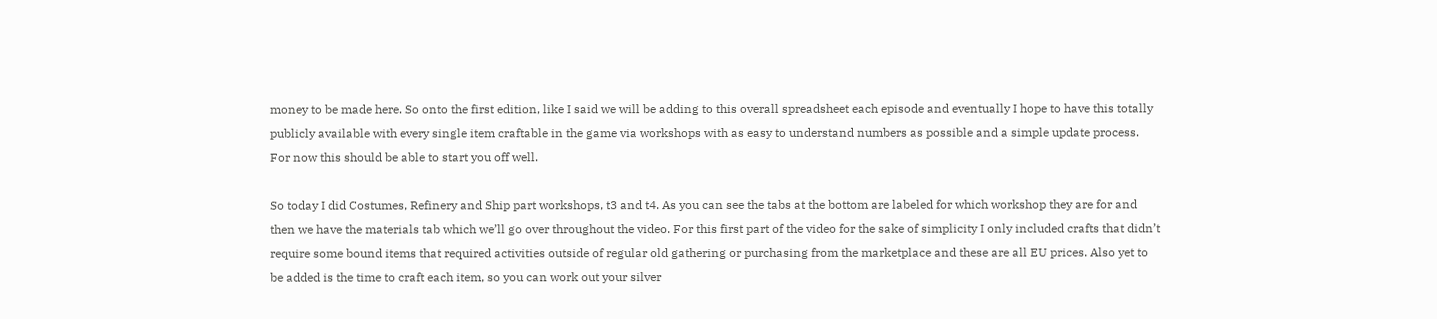money to be made here. So onto the first edition, like I said we will be adding to this overall spreadsheet each episode and eventually I hope to have this totally publicly available with every single item craftable in the game via workshops with as easy to understand numbers as possible and a simple update process. For now this should be able to start you off well.

So today I did Costumes, Refinery and Ship part workshops, t3 and t4. As you can see the tabs at the bottom are labeled for which workshop they are for and then we have the materials tab which we’ll go over throughout the video. For this first part of the video for the sake of simplicity I only included crafts that didn’t require some bound items that required activities outside of regular old gathering or purchasing from the marketplace and these are all EU prices. Also yet to be added is the time to craft each item, so you can work out your silver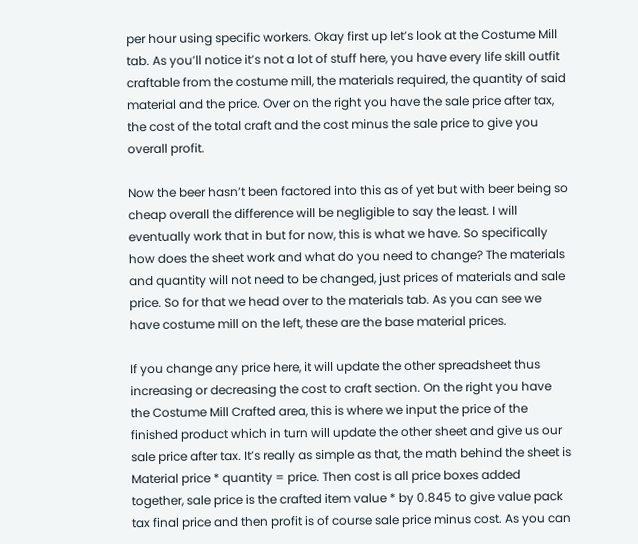per hour using specific workers. Okay first up let’s look at the Costume Mill tab. As you’ll notice it’s not a lot of stuff here, you have every life skill outfit craftable from the costume mill, the materials required, the quantity of said material and the price. Over on the right you have the sale price after tax, the cost of the total craft and the cost minus the sale price to give you overall profit.

Now the beer hasn’t been factored into this as of yet but with beer being so cheap overall the difference will be negligible to say the least. I will eventually work that in but for now, this is what we have. So specifically how does the sheet work and what do you need to change? The materials and quantity will not need to be changed, just prices of materials and sale price. So for that we head over to the materials tab. As you can see we have costume mill on the left, these are the base material prices.

If you change any price here, it will update the other spreadsheet thus increasing or decreasing the cost to craft section. On the right you have the Costume Mill Crafted area, this is where we input the price of the finished product which in turn will update the other sheet and give us our sale price after tax. It’s really as simple as that, the math behind the sheet is Material price * quantity = price. Then cost is all price boxes added together, sale price is the crafted item value * by 0.845 to give value pack tax final price and then profit is of course sale price minus cost. As you can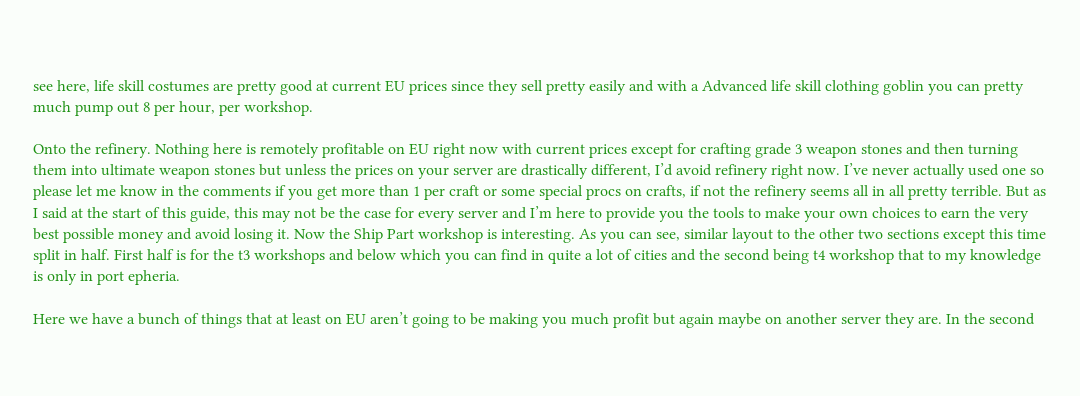see here, life skill costumes are pretty good at current EU prices since they sell pretty easily and with a Advanced life skill clothing goblin you can pretty much pump out 8 per hour, per workshop.

Onto the refinery. Nothing here is remotely profitable on EU right now with current prices except for crafting grade 3 weapon stones and then turning them into ultimate weapon stones but unless the prices on your server are drastically different, I’d avoid refinery right now. I’ve never actually used one so please let me know in the comments if you get more than 1 per craft or some special procs on crafts, if not the refinery seems all in all pretty terrible. But as I said at the start of this guide, this may not be the case for every server and I’m here to provide you the tools to make your own choices to earn the very best possible money and avoid losing it. Now the Ship Part workshop is interesting. As you can see, similar layout to the other two sections except this time split in half. First half is for the t3 workshops and below which you can find in quite a lot of cities and the second being t4 workshop that to my knowledge is only in port epheria.

Here we have a bunch of things that at least on EU aren’t going to be making you much profit but again maybe on another server they are. In the second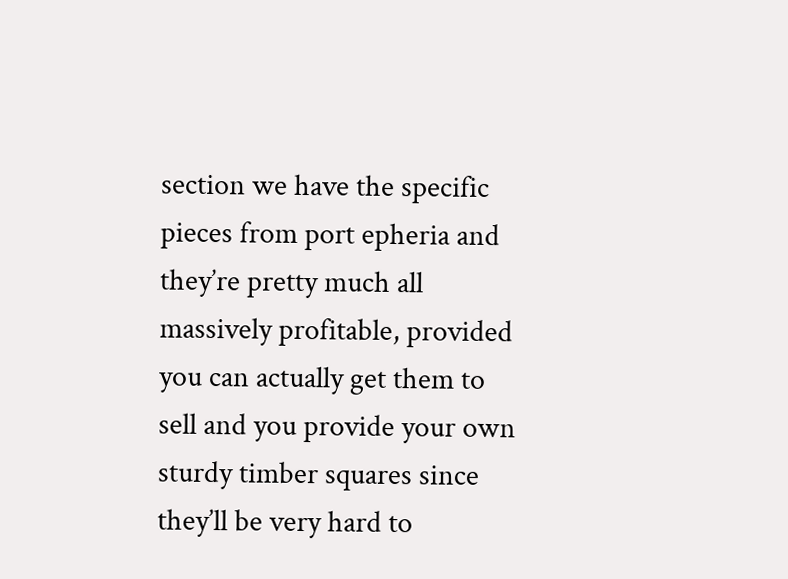section we have the specific pieces from port epheria and they’re pretty much all massively profitable, provided you can actually get them to sell and you provide your own sturdy timber squares since they’ll be very hard to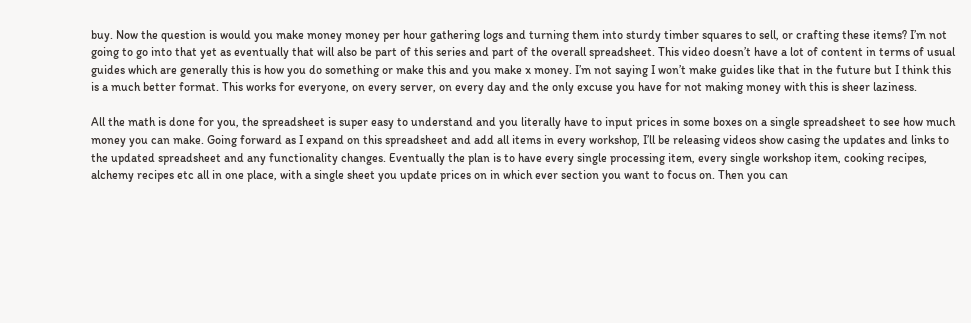buy. Now the question is would you make money money per hour gathering logs and turning them into sturdy timber squares to sell, or crafting these items? I’m not going to go into that yet as eventually that will also be part of this series and part of the overall spreadsheet. This video doesn’t have a lot of content in terms of usual guides which are generally this is how you do something or make this and you make x money. I’m not saying I won’t make guides like that in the future but I think this is a much better format. This works for everyone, on every server, on every day and the only excuse you have for not making money with this is sheer laziness.

All the math is done for you, the spreadsheet is super easy to understand and you literally have to input prices in some boxes on a single spreadsheet to see how much money you can make. Going forward as I expand on this spreadsheet and add all items in every workshop, I’ll be releasing videos show casing the updates and links to the updated spreadsheet and any functionality changes. Eventually the plan is to have every single processing item, every single workshop item, cooking recipes, alchemy recipes etc all in one place, with a single sheet you update prices on in which ever section you want to focus on. Then you can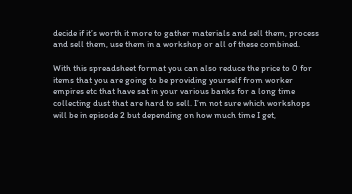decide if it’s worth it more to gather materials and sell them, process and sell them, use them in a workshop or all of these combined.

With this spreadsheet format you can also reduce the price to 0 for items that you are going to be providing yourself from worker empires etc that have sat in your various banks for a long time collecting dust that are hard to sell. I’m not sure which workshops will be in episode 2 but depending on how much time I get,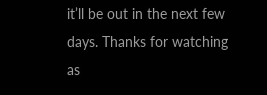it’ll be out in the next few days. Thanks for watching as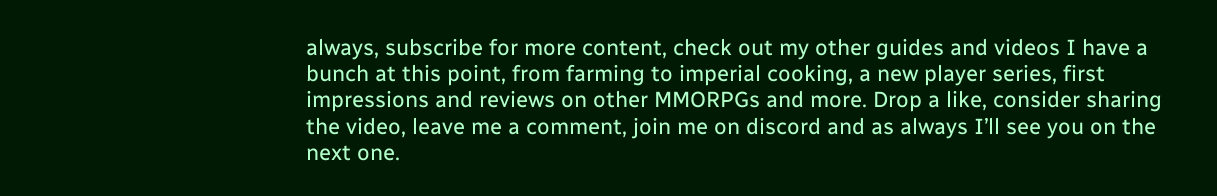always, subscribe for more content, check out my other guides and videos I have a bunch at this point, from farming to imperial cooking, a new player series, first impressions and reviews on other MMORPGs and more. Drop a like, consider sharing the video, leave me a comment, join me on discord and as always I’ll see you on the next one.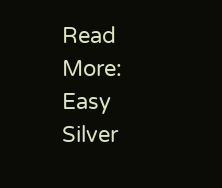Read More: Easy Silver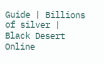Guide | Billions of silver | Black Desert Online